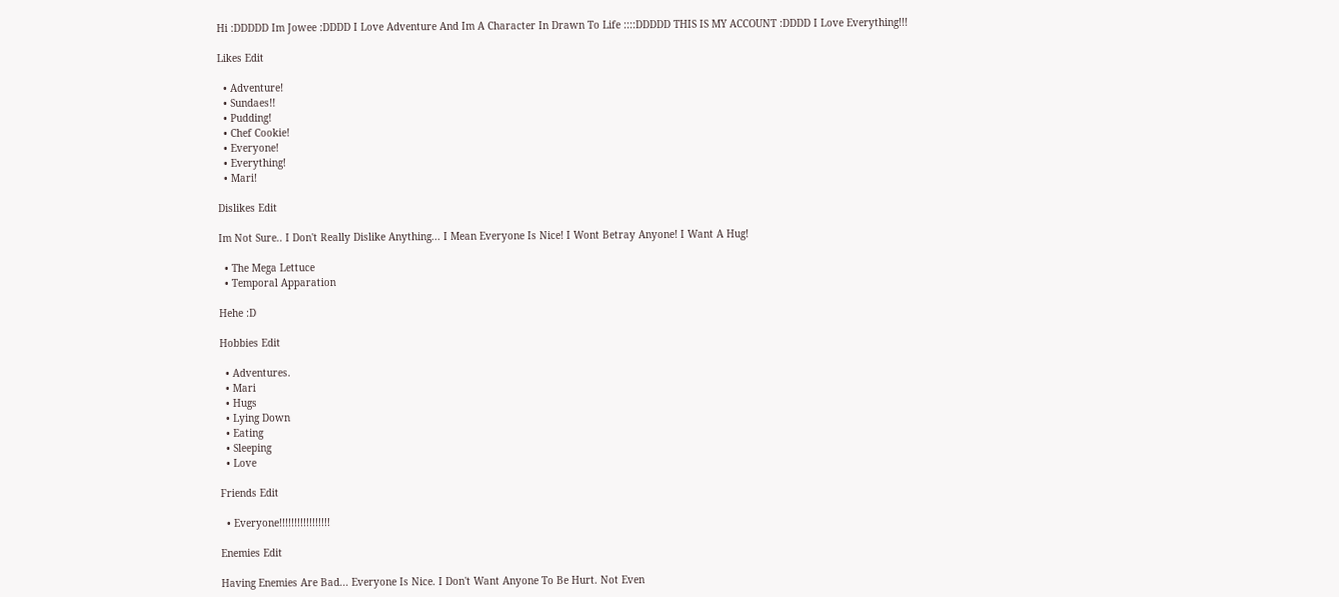Hi :DDDDD Im Jowee :DDDD I Love Adventure And Im A Character In Drawn To Life ::::DDDDD THIS IS MY ACCOUNT :DDDD I Love Everything!!!

Likes Edit

  • Adventure!
  • Sundaes!!
  • Pudding!
  • Chef Cookie!
  • Everyone!
  • Everything!
  • Mari!

Dislikes Edit

Im Not Sure.. I Don't Really Dislike Anything... I Mean Everyone Is Nice! I Wont Betray Anyone! I Want A Hug!

  • The Mega Lettuce
  • Temporal Apparation

Hehe :D

Hobbies Edit

  • Adventures.
  • Mari
  • Hugs
  • Lying Down
  • Eating
  • Sleeping
  • Love

Friends Edit

  • Everyone!!!!!!!!!!!!!!!!!

Enemies Edit

Having Enemies Are Bad... Everyone Is Nice. I Don't Want Anyone To Be Hurt. Not Even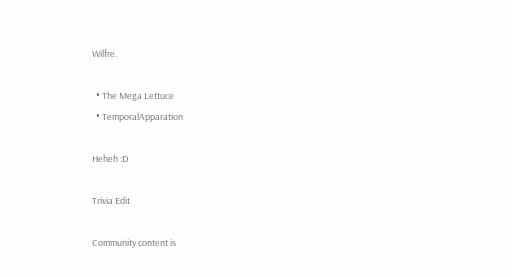Wilfre.

  • The Mega Lettuce
  • TemporalApparation

Heheh :D

Trivia Edit

Community content is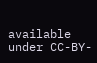available under CC-BY-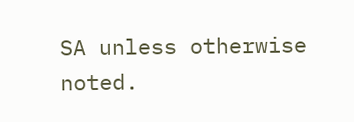SA unless otherwise noted.